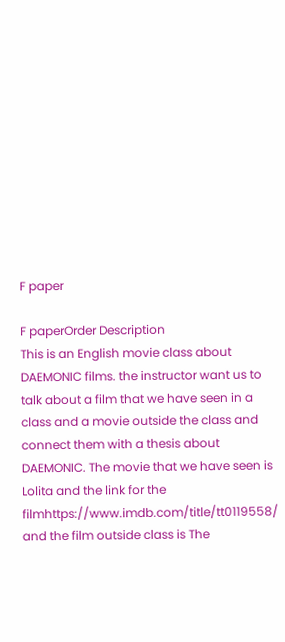F paper

F paperOrder Description
This is an English movie class about DAEMONIC films. the instructor want us to talk about a film that we have seen in a class and a movie outside the class and connect them with a thesis about DAEMONIC. The movie that we have seen is Lolita and the link for the filmhttps://www.imdb.com/title/tt0119558/ and the film outside class is The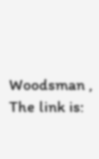Woodsman , The link is: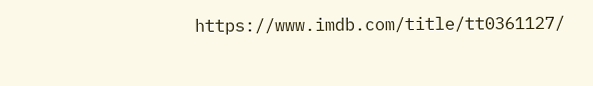https://www.imdb.com/title/tt0361127/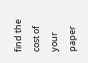find the cost of your paper